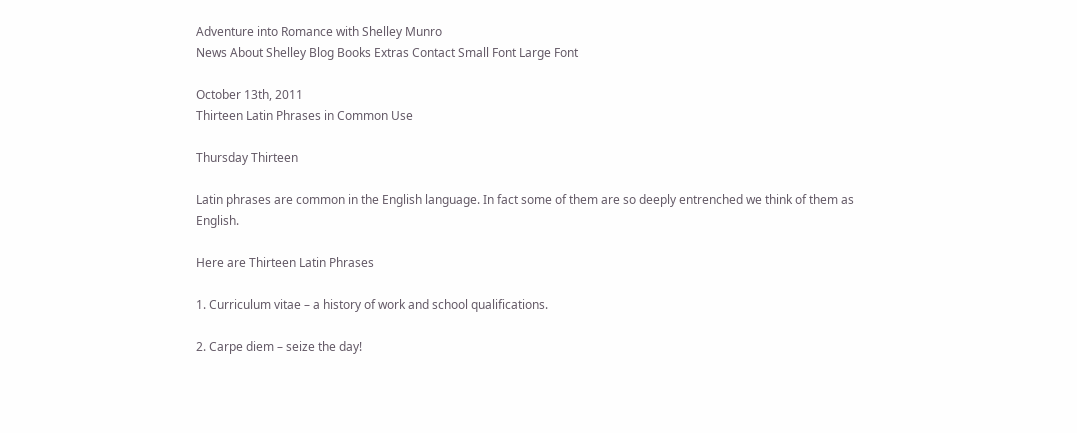Adventure into Romance with Shelley Munro
News About Shelley Blog Books Extras Contact Small Font Large Font

October 13th, 2011
Thirteen Latin Phrases in Common Use

Thursday Thirteen

Latin phrases are common in the English language. In fact some of them are so deeply entrenched we think of them as English.

Here are Thirteen Latin Phrases

1. Curriculum vitae – a history of work and school qualifications.

2. Carpe diem – seize the day!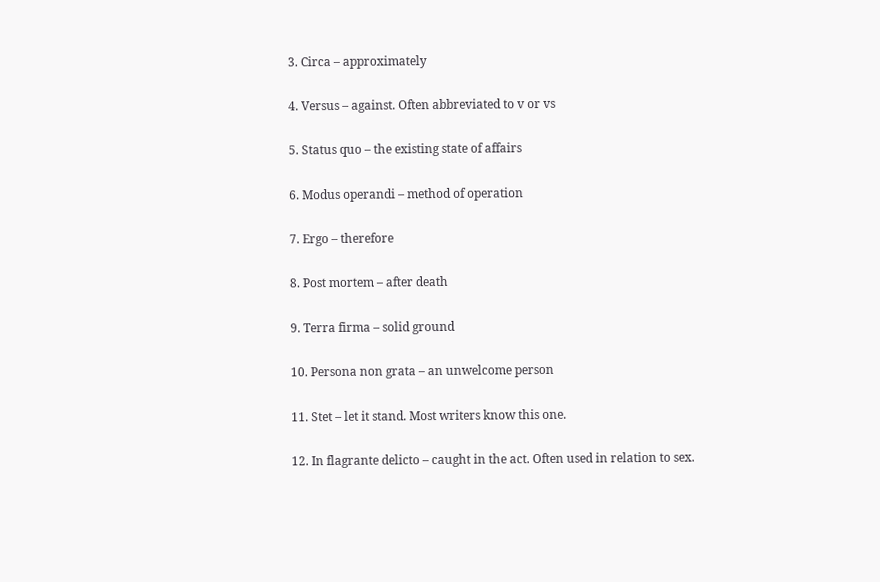3. Circa – approximately

4. Versus – against. Often abbreviated to v or vs

5. Status quo – the existing state of affairs

6. Modus operandi – method of operation

7. Ergo – therefore

8. Post mortem – after death

9. Terra firma – solid ground

10. Persona non grata – an unwelcome person

11. Stet – let it stand. Most writers know this one.

12. In flagrante delicto – caught in the act. Often used in relation to sex.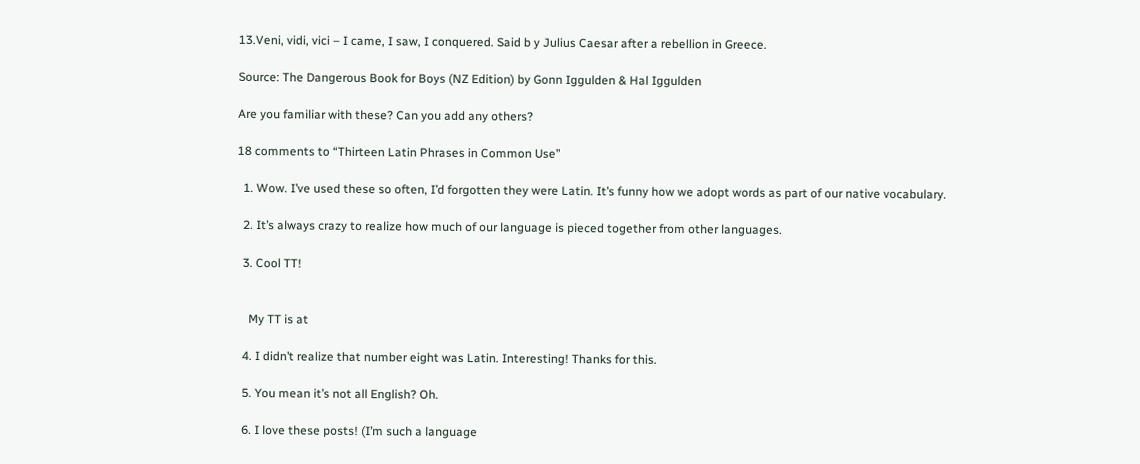13.Veni, vidi, vici – I came, I saw, I conquered. Said b y Julius Caesar after a rebellion in Greece.

Source: The Dangerous Book for Boys (NZ Edition) by Gonn Iggulden & Hal Iggulden

Are you familiar with these? Can you add any others?

18 comments to “Thirteen Latin Phrases in Common Use”

  1. Wow. I’ve used these so often, I’d forgotten they were Latin. It’s funny how we adopt words as part of our native vocabulary.

  2. It’s always crazy to realize how much of our language is pieced together from other languages.

  3. Cool TT!


    My TT is at

  4. I didn’t realize that number eight was Latin. Interesting! Thanks for this.

  5. You mean it’s not all English? Oh.

  6. I love these posts! (I’m such a language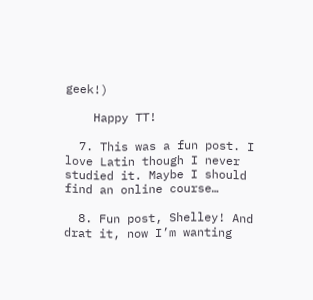geek!)

    Happy TT!

  7. This was a fun post. I love Latin though I never studied it. Maybe I should find an online course…

  8. Fun post, Shelley! And drat it, now I’m wanting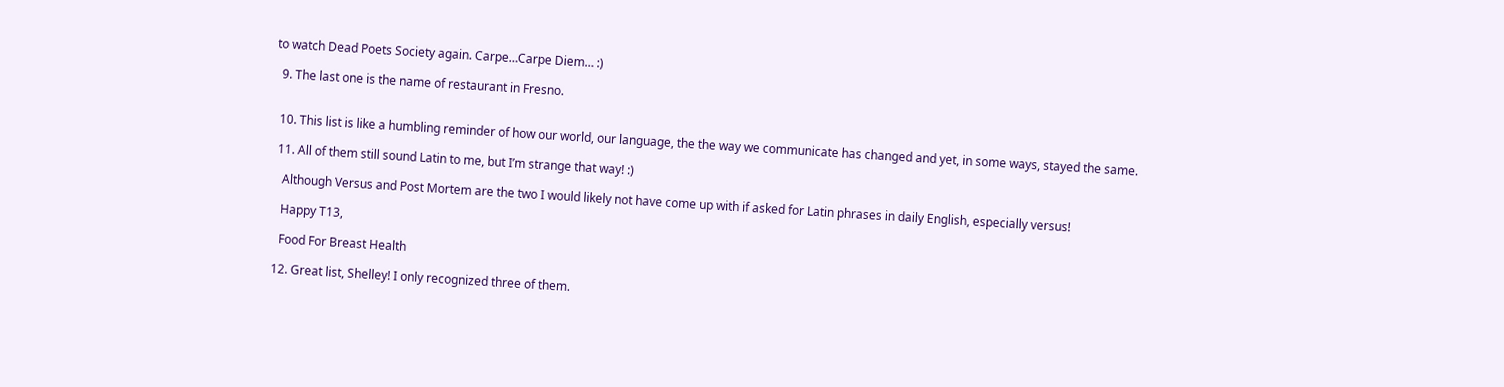to watch Dead Poets Society again. Carpe…Carpe Diem… :)

  9. The last one is the name of restaurant in Fresno.


  10. This list is like a humbling reminder of how our world, our language, the the way we communicate has changed and yet, in some ways, stayed the same.

  11. All of them still sound Latin to me, but I’m strange that way! :)

    Although Versus and Post Mortem are the two I would likely not have come up with if asked for Latin phrases in daily English, especially versus!

    Happy T13,

    Food For Breast Health

  12. Great list, Shelley! I only recognized three of them.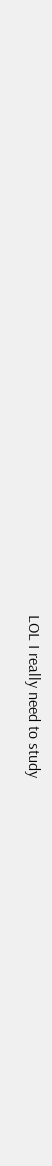LOL I really need to study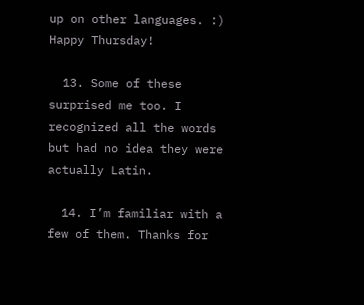up on other languages. :) Happy Thursday!

  13. Some of these surprised me too. I recognized all the words but had no idea they were actually Latin.

  14. I’m familiar with a few of them. Thanks for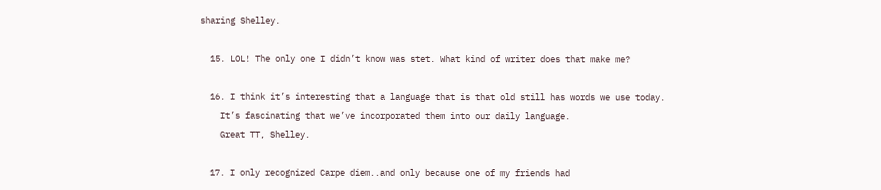sharing Shelley.

  15. LOL! The only one I didn’t know was stet. What kind of writer does that make me?

  16. I think it’s interesting that a language that is that old still has words we use today.
    It’s fascinating that we’ve incorporated them into our daily language.
    Great TT, Shelley.

  17. I only recognized Carpe diem..and only because one of my friends had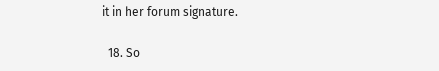it in her forum signature.

  18. So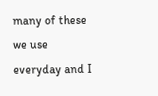many of these we use everyday and I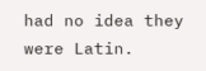had no idea they were Latin.